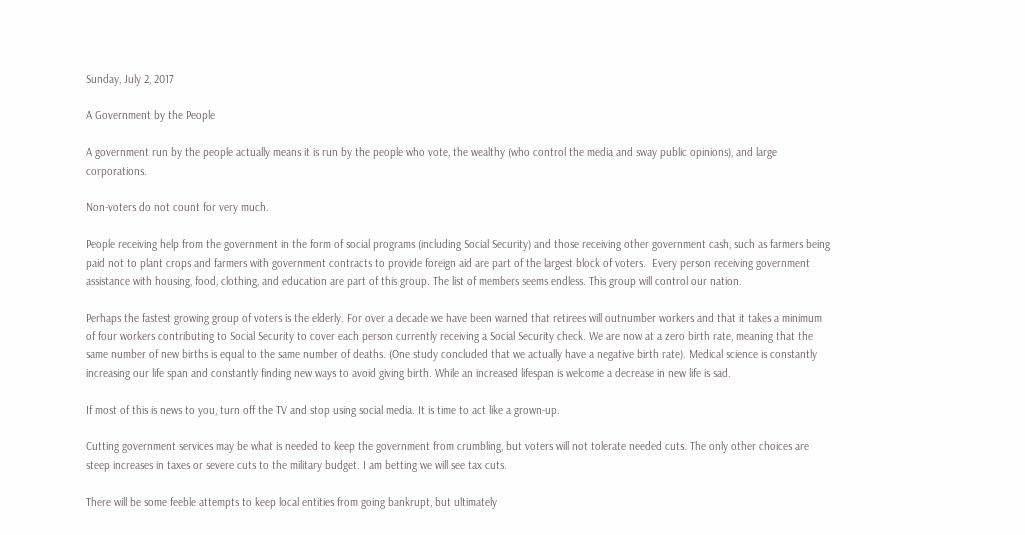Sunday, July 2, 2017

A Government by the People

A government run by the people actually means it is run by the people who vote, the wealthy (who control the media and sway public opinions), and large corporations.

Non-voters do not count for very much.

People receiving help from the government in the form of social programs (including Social Security) and those receiving other government cash, such as farmers being paid not to plant crops and farmers with government contracts to provide foreign aid are part of the largest block of voters.  Every person receiving government assistance with housing, food, clothing, and education are part of this group. The list of members seems endless. This group will control our nation.

Perhaps the fastest growing group of voters is the elderly. For over a decade we have been warned that retirees will outnumber workers and that it takes a minimum of four workers contributing to Social Security to cover each person currently receiving a Social Security check. We are now at a zero birth rate, meaning that the same number of new births is equal to the same number of deaths. (One study concluded that we actually have a negative birth rate). Medical science is constantly increasing our life span and constantly finding new ways to avoid giving birth. While an increased lifespan is welcome a decrease in new life is sad.

If most of this is news to you, turn off the TV and stop using social media. It is time to act like a grown-up.

Cutting government services may be what is needed to keep the government from crumbling, but voters will not tolerate needed cuts. The only other choices are steep increases in taxes or severe cuts to the military budget. I am betting we will see tax cuts.

There will be some feeble attempts to keep local entities from going bankrupt, but ultimately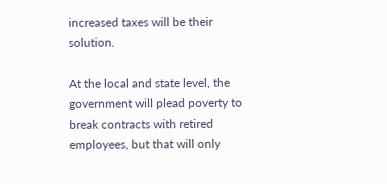increased taxes will be their solution.

At the local and state level, the government will plead poverty to break contracts with retired employees, but that will only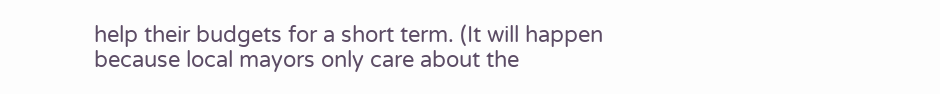help their budgets for a short term. (It will happen because local mayors only care about the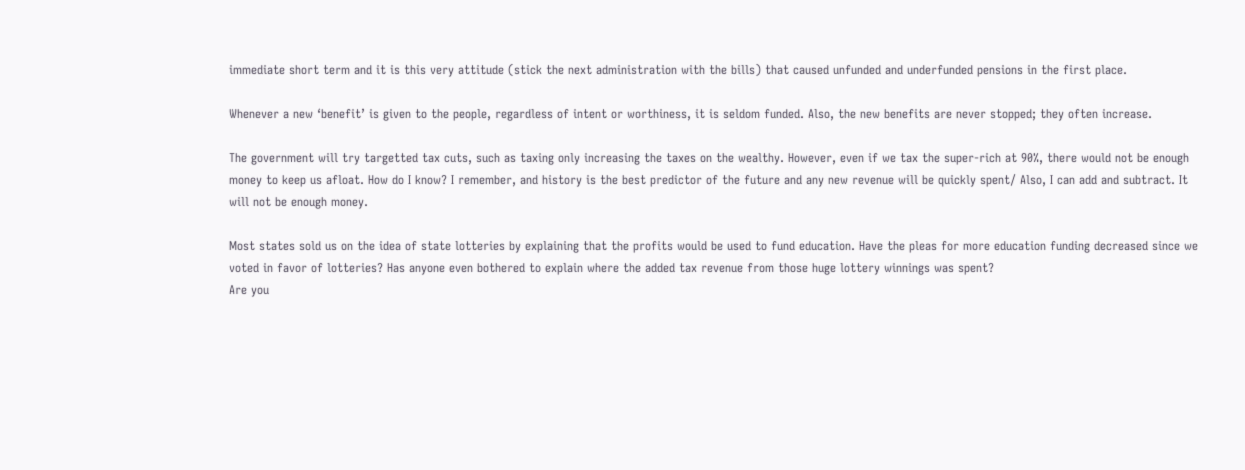immediate short term and it is this very attitude (stick the next administration with the bills) that caused unfunded and underfunded pensions in the first place.

Whenever a new ‘benefit’ is given to the people, regardless of intent or worthiness, it is seldom funded. Also, the new benefits are never stopped; they often increase.

The government will try targetted tax cuts, such as taxing only increasing the taxes on the wealthy. However, even if we tax the super-rich at 90%, there would not be enough money to keep us afloat. How do I know? I remember, and history is the best predictor of the future and any new revenue will be quickly spent/ Also, I can add and subtract. It will not be enough money.

Most states sold us on the idea of state lotteries by explaining that the profits would be used to fund education. Have the pleas for more education funding decreased since we voted in favor of lotteries? Has anyone even bothered to explain where the added tax revenue from those huge lottery winnings was spent?
Are you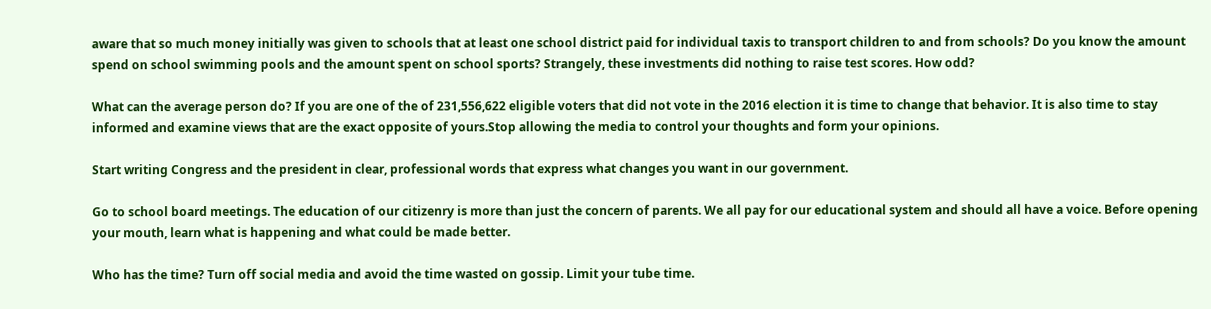aware that so much money initially was given to schools that at least one school district paid for individual taxis to transport children to and from schools? Do you know the amount spend on school swimming pools and the amount spent on school sports? Strangely, these investments did nothing to raise test scores. How odd?

What can the average person do? If you are one of the of 231,556,622 eligible voters that did not vote in the 2016 election it is time to change that behavior. It is also time to stay informed and examine views that are the exact opposite of yours.Stop allowing the media to control your thoughts and form your opinions.

Start writing Congress and the president in clear, professional words that express what changes you want in our government.

Go to school board meetings. The education of our citizenry is more than just the concern of parents. We all pay for our educational system and should all have a voice. Before opening your mouth, learn what is happening and what could be made better.

Who has the time? Turn off social media and avoid the time wasted on gossip. Limit your tube time.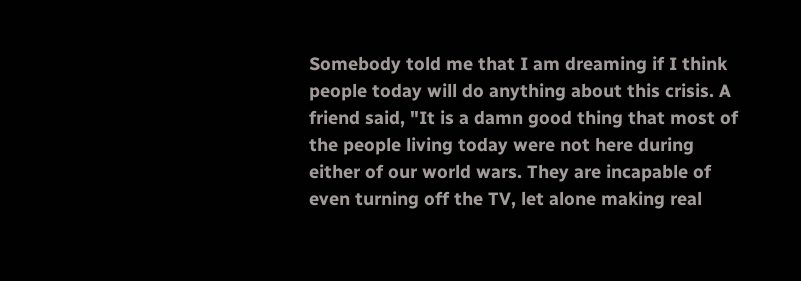Somebody told me that I am dreaming if I think people today will do anything about this crisis. A friend said, "It is a damn good thing that most of the people living today were not here during either of our world wars. They are incapable of even turning off the TV, let alone making real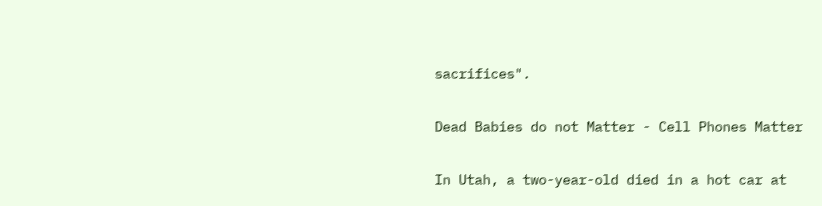sacrifices".

Dead Babies do not Matter - Cell Phones Matter

In Utah, a two-year-old died in a hot car at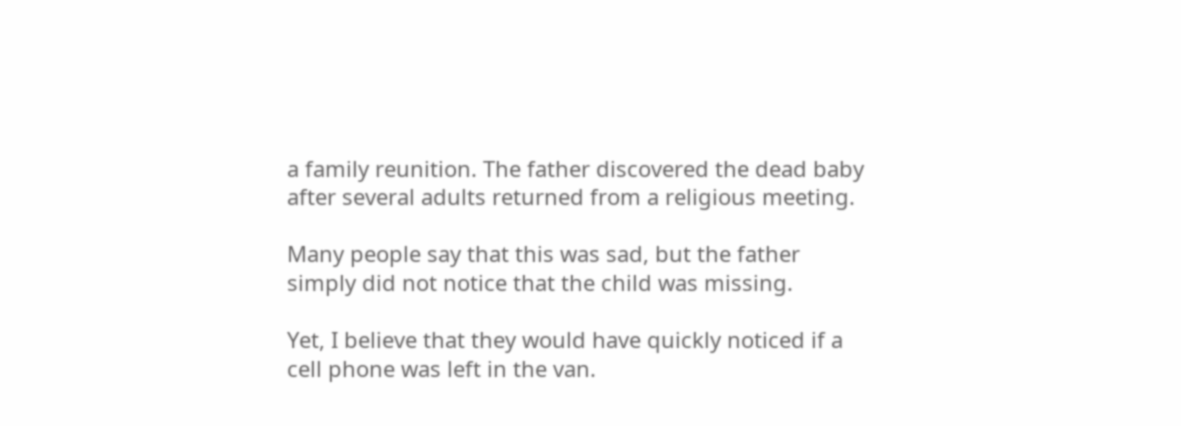a family reunition. The father discovered the dead baby after several adults returned from a religious meeting.

Many people say that this was sad, but the father simply did not notice that the child was missing.

Yet, I believe that they would have quickly noticed if a cell phone was left in the van.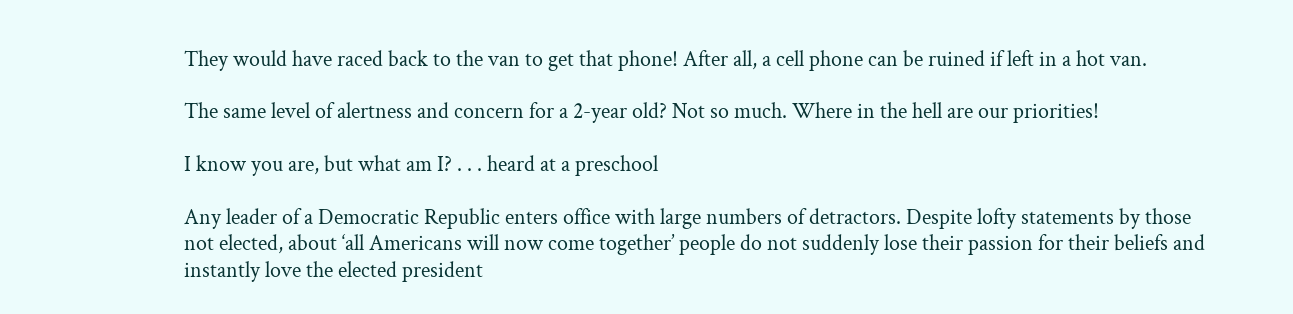They would have raced back to the van to get that phone! After all, a cell phone can be ruined if left in a hot van.

The same level of alertness and concern for a 2-year old? Not so much. Where in the hell are our priorities!

I know you are, but what am I? . . . heard at a preschool

Any leader of a Democratic Republic enters office with large numbers of detractors. Despite lofty statements by those not elected, about ‘all Americans will now come together’ people do not suddenly lose their passion for their beliefs and instantly love the elected president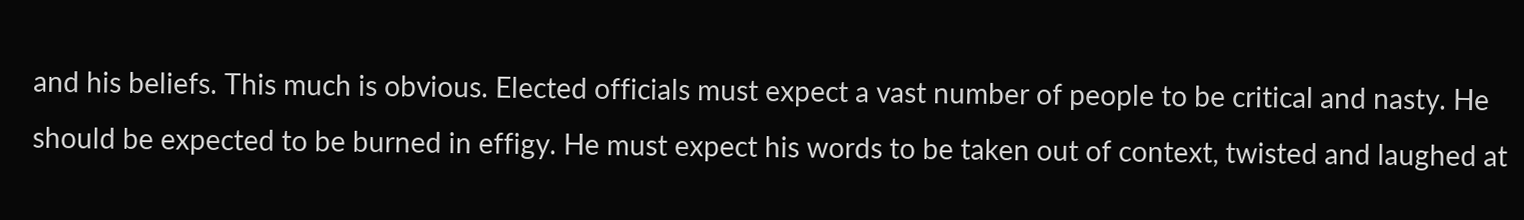and his beliefs. This much is obvious. Elected officials must expect a vast number of people to be critical and nasty. He should be expected to be burned in effigy. He must expect his words to be taken out of context, twisted and laughed at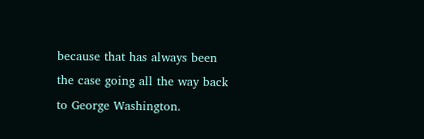because that has always been the case going all the way back to George Washington.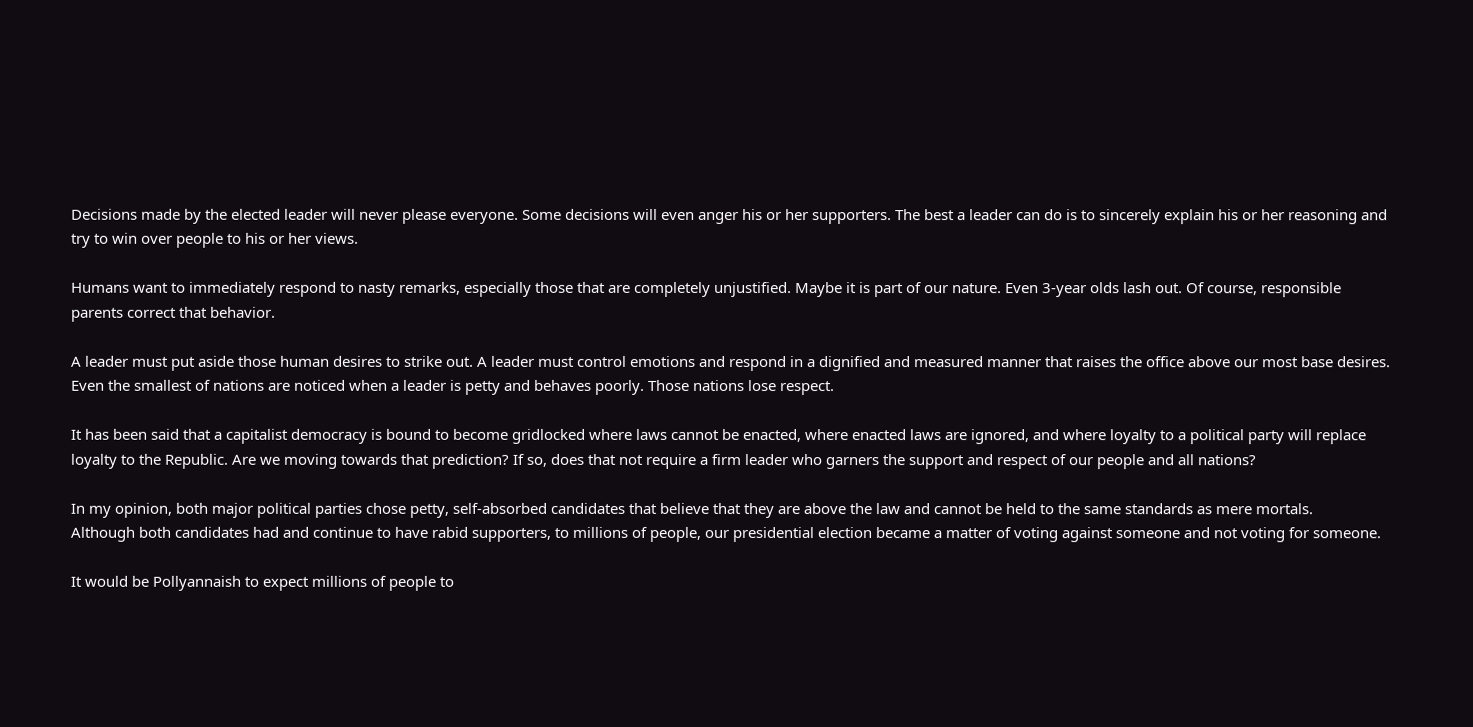Decisions made by the elected leader will never please everyone. Some decisions will even anger his or her supporters. The best a leader can do is to sincerely explain his or her reasoning and try to win over people to his or her views.

Humans want to immediately respond to nasty remarks, especially those that are completely unjustified. Maybe it is part of our nature. Even 3-year olds lash out. Of course, responsible parents correct that behavior.

A leader must put aside those human desires to strike out. A leader must control emotions and respond in a dignified and measured manner that raises the office above our most base desires. Even the smallest of nations are noticed when a leader is petty and behaves poorly. Those nations lose respect.

It has been said that a capitalist democracy is bound to become gridlocked where laws cannot be enacted, where enacted laws are ignored, and where loyalty to a political party will replace loyalty to the Republic. Are we moving towards that prediction? If so, does that not require a firm leader who garners the support and respect of our people and all nations?

In my opinion, both major political parties chose petty, self-absorbed candidates that believe that they are above the law and cannot be held to the same standards as mere mortals.
Although both candidates had and continue to have rabid supporters, to millions of people, our presidential election became a matter of voting against someone and not voting for someone.

It would be Pollyannaish to expect millions of people to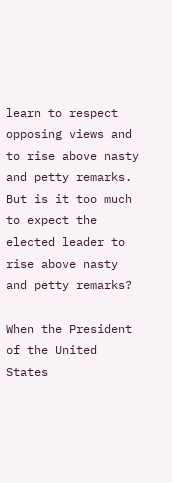learn to respect opposing views and to rise above nasty and petty remarks. But is it too much to expect the elected leader to rise above nasty and petty remarks?

When the President of the United States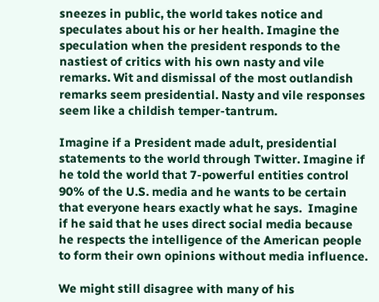sneezes in public, the world takes notice and speculates about his or her health. Imagine the speculation when the president responds to the nastiest of critics with his own nasty and vile remarks. Wit and dismissal of the most outlandish remarks seem presidential. Nasty and vile responses seem like a childish temper-tantrum.

Imagine if a President made adult, presidential statements to the world through Twitter. Imagine if he told the world that 7-powerful entities control 90% of the U.S. media and he wants to be certain that everyone hears exactly what he says.  Imagine if he said that he uses direct social media because he respects the intelligence of the American people to form their own opinions without media influence.

We might still disagree with many of his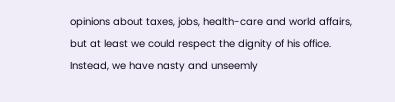opinions about taxes, jobs, health-care and world affairs, but at least we could respect the dignity of his office. Instead, we have nasty and unseemly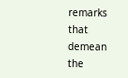remarks that demean the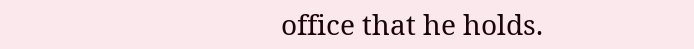office that he holds.